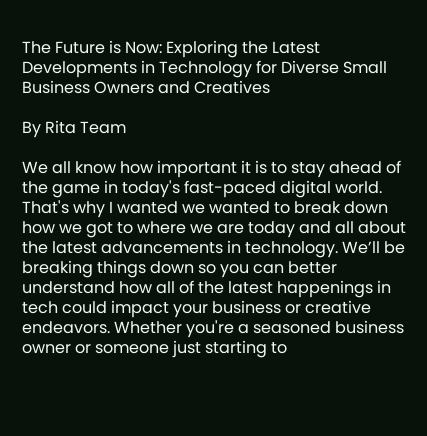The Future is Now: Exploring the Latest Developments in Technology for Diverse Small Business Owners and Creatives

By Rita Team

We all know how important it is to stay ahead of the game in today's fast-paced digital world. That's why I wanted we wanted to break down how we got to where we are today and all about the latest advancements in technology. We’ll be breaking things down so you can better understand how all of the latest happenings in tech could impact your business or creative endeavors. Whether you're a seasoned business owner or someone just starting to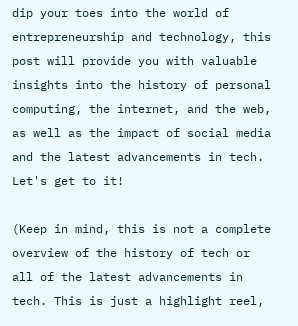dip your toes into the world of entrepreneurship and technology, this post will provide you with valuable insights into the history of personal computing, the internet, and the web, as well as the impact of social media and the latest advancements in tech. Let's get to it!

(Keep in mind, this is not a complete overview of the history of tech or all of the latest advancements in tech. This is just a highlight reel,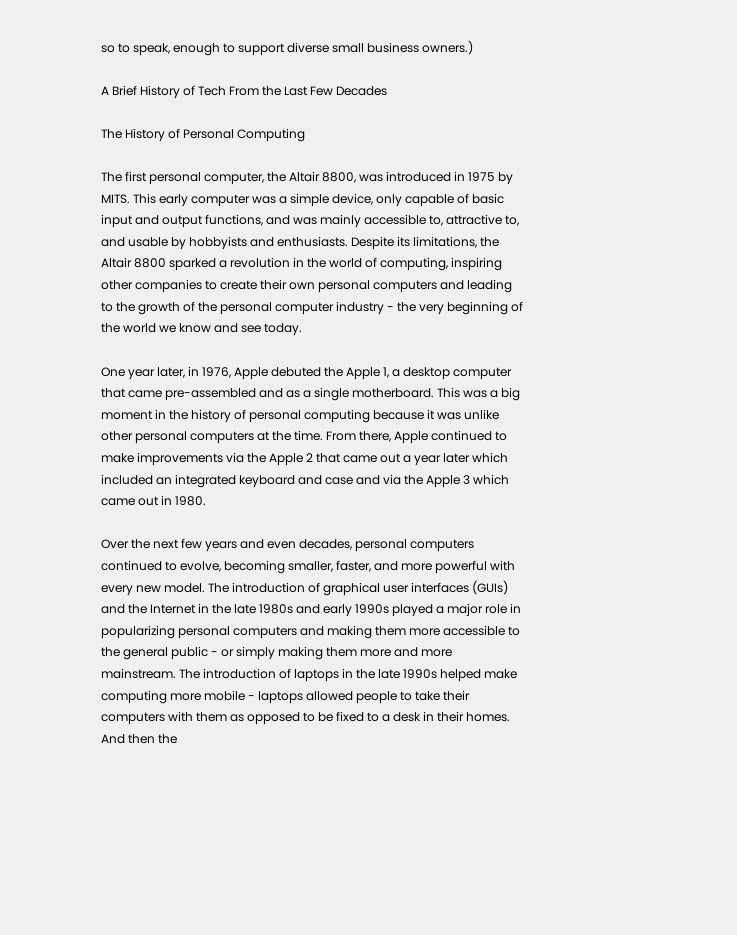so to speak, enough to support diverse small business owners.)

A Brief History of Tech From the Last Few Decades

The History of Personal Computing

The first personal computer, the Altair 8800, was introduced in 1975 by MITS. This early computer was a simple device, only capable of basic input and output functions, and was mainly accessible to, attractive to, and usable by hobbyists and enthusiasts. Despite its limitations, the Altair 8800 sparked a revolution in the world of computing, inspiring other companies to create their own personal computers and leading to the growth of the personal computer industry - the very beginning of the world we know and see today.

One year later, in 1976, Apple debuted the Apple 1, a desktop computer that came pre-assembled and as a single motherboard. This was a big moment in the history of personal computing because it was unlike other personal computers at the time. From there, Apple continued to make improvements via the Apple 2 that came out a year later which included an integrated keyboard and case and via the Apple 3 which came out in 1980.

Over the next few years and even decades, personal computers continued to evolve, becoming smaller, faster, and more powerful with every new model. The introduction of graphical user interfaces (GUIs) and the Internet in the late 1980s and early 1990s played a major role in popularizing personal computers and making them more accessible to the general public - or simply making them more and more mainstream. The introduction of laptops in the late 1990s helped make computing more mobile - laptops allowed people to take their computers with them as opposed to be fixed to a desk in their homes. And then the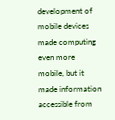development of mobile devices made computing even more mobile, but it made information accessible from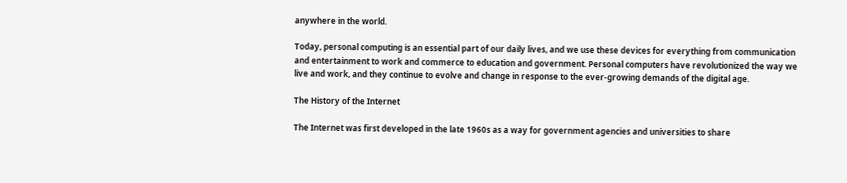anywhere in the world.

Today, personal computing is an essential part of our daily lives, and we use these devices for everything from communication and entertainment to work and commerce to education and government. Personal computers have revolutionized the way we live and work, and they continue to evolve and change in response to the ever-growing demands of the digital age.

The History of the Internet

The Internet was first developed in the late 1960s as a way for government agencies and universities to share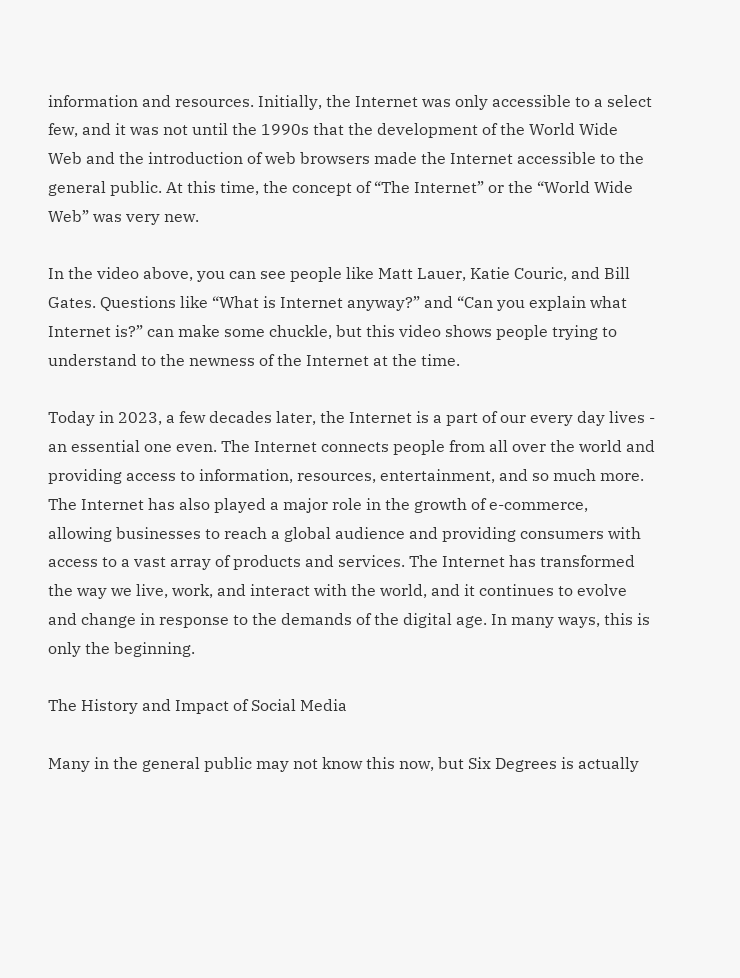information and resources. Initially, the Internet was only accessible to a select few, and it was not until the 1990s that the development of the World Wide Web and the introduction of web browsers made the Internet accessible to the general public. At this time, the concept of “The Internet” or the “World Wide Web” was very new.

In the video above, you can see people like Matt Lauer, Katie Couric, and Bill Gates. Questions like “What is Internet anyway?” and “Can you explain what Internet is?” can make some chuckle, but this video shows people trying to understand to the newness of the Internet at the time.

Today in 2023, a few decades later, the Internet is a part of our every day lives - an essential one even. The Internet connects people from all over the world and providing access to information, resources, entertainment, and so much more. The Internet has also played a major role in the growth of e-commerce, allowing businesses to reach a global audience and providing consumers with access to a vast array of products and services. The Internet has transformed the way we live, work, and interact with the world, and it continues to evolve and change in response to the demands of the digital age. In many ways, this is only the beginning.

The History and Impact of Social Media

Many in the general public may not know this now, but Six Degrees is actually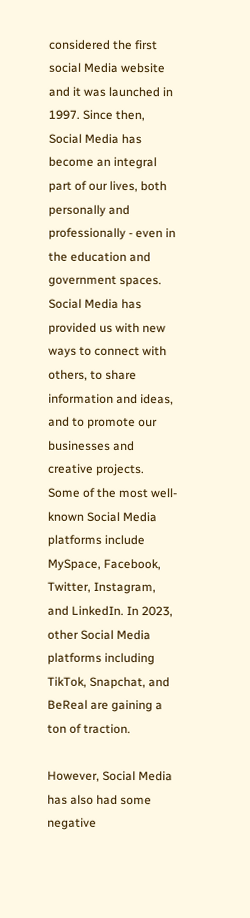considered the first social Media website and it was launched in 1997. Since then, Social Media has become an integral part of our lives, both personally and professionally - even in the education and government spaces. Social Media has provided us with new ways to connect with others, to share information and ideas, and to promote our businesses and creative projects. Some of the most well-known Social Media platforms include MySpace, Facebook, Twitter, Instagram, and LinkedIn. In 2023, other Social Media platforms including TikTok, Snapchat, and BeReal are gaining a ton of traction.

However, Social Media has also had some negative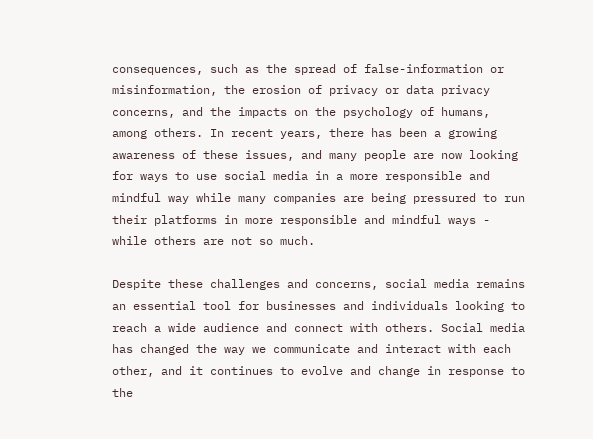consequences, such as the spread of false-information or misinformation, the erosion of privacy or data privacy concerns, and the impacts on the psychology of humans, among others. In recent years, there has been a growing awareness of these issues, and many people are now looking for ways to use social media in a more responsible and mindful way while many companies are being pressured to run their platforms in more responsible and mindful ways - while others are not so much.

Despite these challenges and concerns, social media remains an essential tool for businesses and individuals looking to reach a wide audience and connect with others. Social media has changed the way we communicate and interact with each other, and it continues to evolve and change in response to the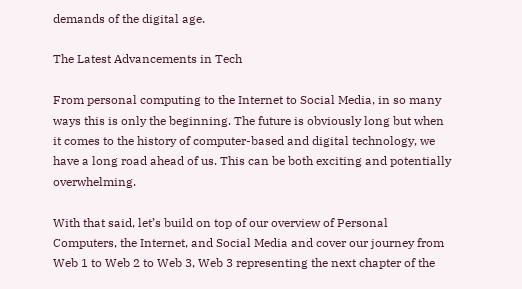demands of the digital age.

The Latest Advancements in Tech

From personal computing to the Internet to Social Media, in so many ways this is only the beginning. The future is obviously long but when it comes to the history of computer-based and digital technology, we have a long road ahead of us. This can be both exciting and potentially overwhelming.

With that said, let’s build on top of our overview of Personal Computers, the Internet, and Social Media and cover our journey from Web 1 to Web 2 to Web 3, Web 3 representing the next chapter of the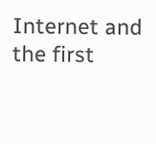Internet and the first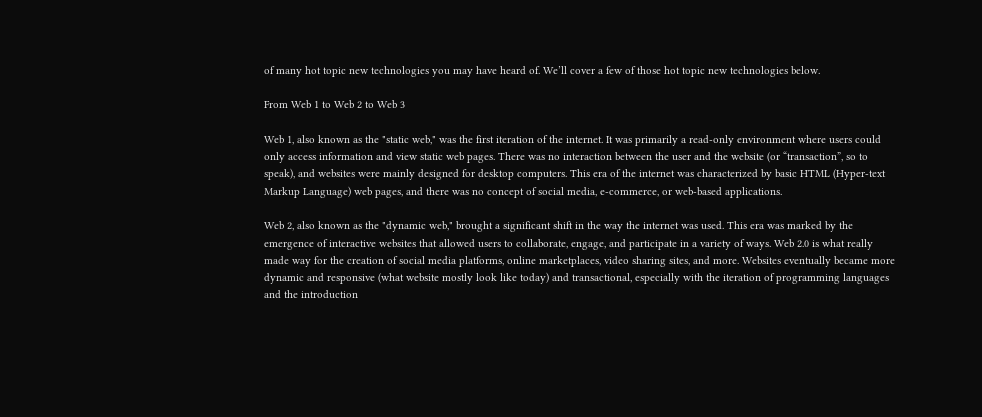of many hot topic new technologies you may have heard of. We’ll cover a few of those hot topic new technologies below.

From Web 1 to Web 2 to Web 3

Web 1, also known as the "static web," was the first iteration of the internet. It was primarily a read-only environment where users could only access information and view static web pages. There was no interaction between the user and the website (or “transaction”, so to speak), and websites were mainly designed for desktop computers. This era of the internet was characterized by basic HTML (Hyper-text Markup Language) web pages, and there was no concept of social media, e-commerce, or web-based applications.

Web 2, also known as the "dynamic web," brought a significant shift in the way the internet was used. This era was marked by the emergence of interactive websites that allowed users to collaborate, engage, and participate in a variety of ways. Web 2.0 is what really made way for the creation of social media platforms, online marketplaces, video sharing sites, and more. Websites eventually became more dynamic and responsive (what website mostly look like today) and transactional, especially with the iteration of programming languages and the introduction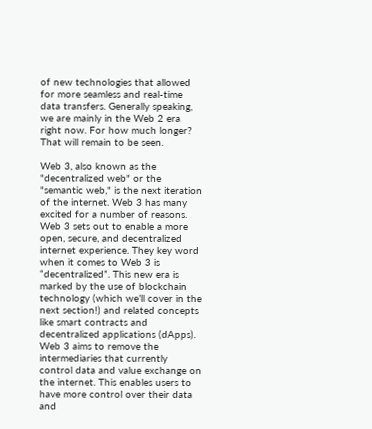of new technologies that allowed for more seamless and real-time data transfers. Generally speaking, we are mainly in the Web 2 era right now. For how much longer? That will remain to be seen.

Web 3, also known as the "decentralized web" or the "semantic web," is the next iteration of the internet. Web 3 has many excited for a number of reasons. Web 3 sets out to enable a more open, secure, and decentralized internet experience. They key word when it comes to Web 3 is “decentralized”. This new era is marked by the use of blockchain technology (which we’ll cover in the next section!) and related concepts like smart contracts and decentralized applications (dApps). Web 3 aims to remove the intermediaries that currently control data and value exchange on the internet. This enables users to have more control over their data and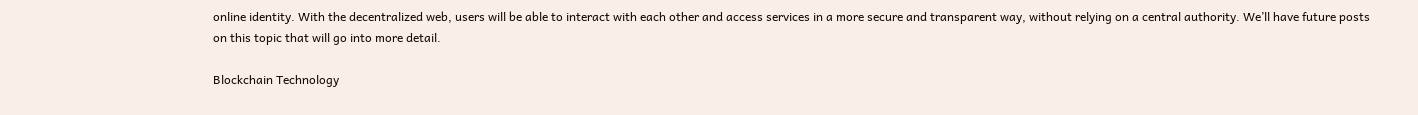online identity. With the decentralized web, users will be able to interact with each other and access services in a more secure and transparent way, without relying on a central authority. We’ll have future posts on this topic that will go into more detail.

Blockchain Technology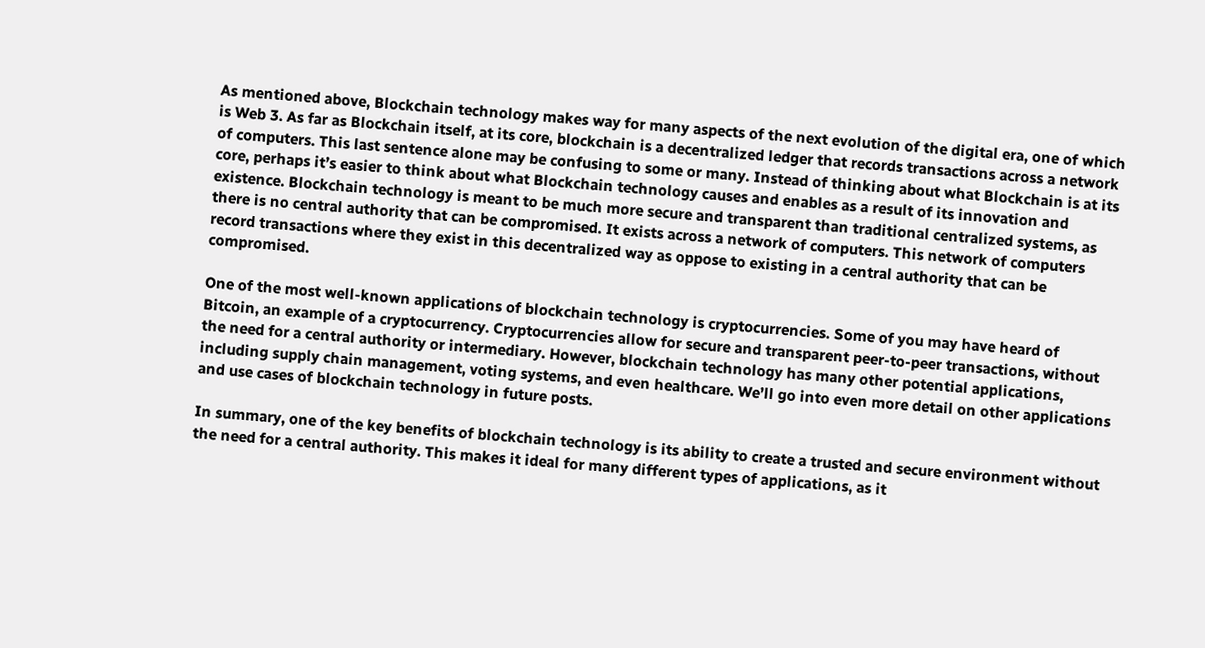As mentioned above, Blockchain technology makes way for many aspects of the next evolution of the digital era, one of which is Web 3. As far as Blockchain itself, at its core, blockchain is a decentralized ledger that records transactions across a network of computers. This last sentence alone may be confusing to some or many. Instead of thinking about what Blockchain is at its core, perhaps it’s easier to think about what Blockchain technology causes and enables as a result of its innovation and existence. Blockchain technology is meant to be much more secure and transparent than traditional centralized systems, as there is no central authority that can be compromised. It exists across a network of computers. This network of computers record transactions where they exist in this decentralized way as oppose to existing in a central authority that can be compromised.

One of the most well-known applications of blockchain technology is cryptocurrencies. Some of you may have heard of Bitcoin, an example of a cryptocurrency. Cryptocurrencies allow for secure and transparent peer-to-peer transactions, without the need for a central authority or intermediary. However, blockchain technology has many other potential applications, including supply chain management, voting systems, and even healthcare. We’ll go into even more detail on other applications and use cases of blockchain technology in future posts.

In summary, one of the key benefits of blockchain technology is its ability to create a trusted and secure environment without the need for a central authority. This makes it ideal for many different types of applications, as it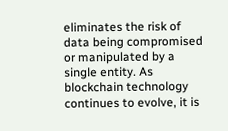eliminates the risk of data being compromised or manipulated by a single entity. As blockchain technology continues to evolve, it is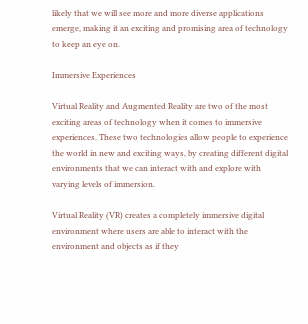likely that we will see more and more diverse applications emerge, making it an exciting and promising area of technology to keep an eye on.

Immersive Experiences

Virtual Reality and Augmented Reality are two of the most exciting areas of technology when it comes to immersive experiences. These two technologies allow people to experience the world in new and exciting ways, by creating different digital environments that we can interact with and explore with varying levels of immersion.

Virtual Reality (VR) creates a completely immersive digital environment where users are able to interact with the environment and objects as if they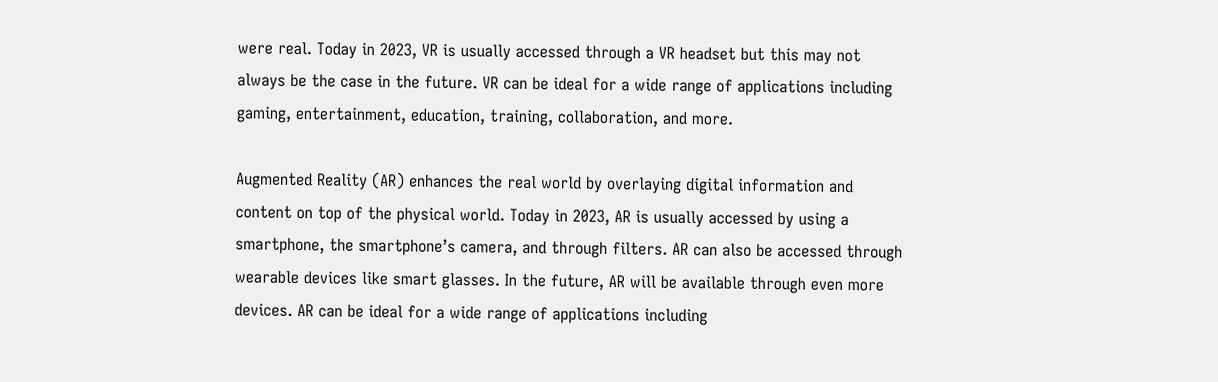were real. Today in 2023, VR is usually accessed through a VR headset but this may not always be the case in the future. VR can be ideal for a wide range of applications including gaming, entertainment, education, training, collaboration, and more.

Augmented Reality (AR) enhances the real world by overlaying digital information and content on top of the physical world. Today in 2023, AR is usually accessed by using a smartphone, the smartphone’s camera, and through filters. AR can also be accessed through wearable devices like smart glasses. In the future, AR will be available through even more devices. AR can be ideal for a wide range of applications including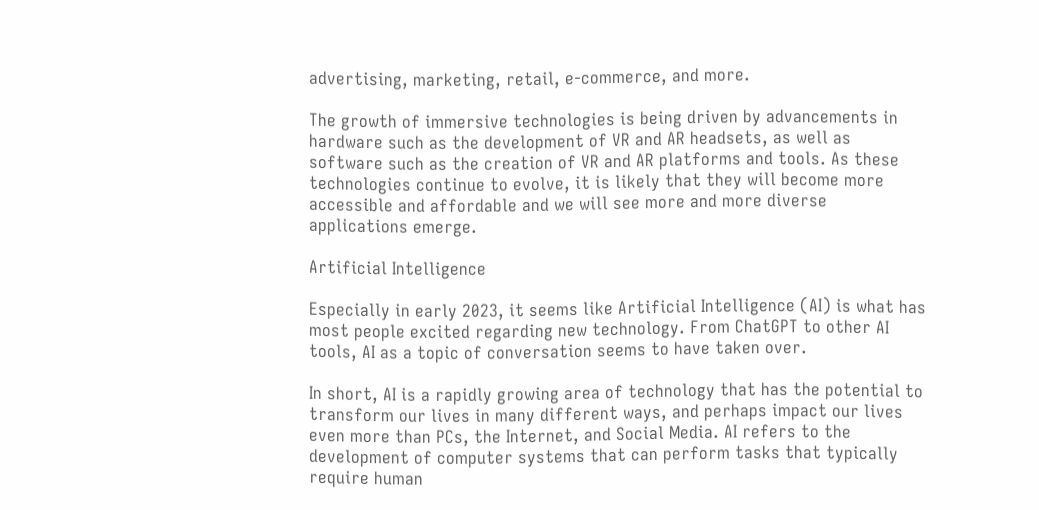advertising, marketing, retail, e-commerce, and more.

The growth of immersive technologies is being driven by advancements in hardware such as the development of VR and AR headsets, as well as software such as the creation of VR and AR platforms and tools. As these technologies continue to evolve, it is likely that they will become more accessible and affordable and we will see more and more diverse applications emerge.

Artificial Intelligence

Especially in early 2023, it seems like Artificial Intelligence (AI) is what has most people excited regarding new technology. From ChatGPT to other AI tools, AI as a topic of conversation seems to have taken over.

In short, AI is a rapidly growing area of technology that has the potential to transform our lives in many different ways, and perhaps impact our lives even more than PCs, the Internet, and Social Media. AI refers to the development of computer systems that can perform tasks that typically require human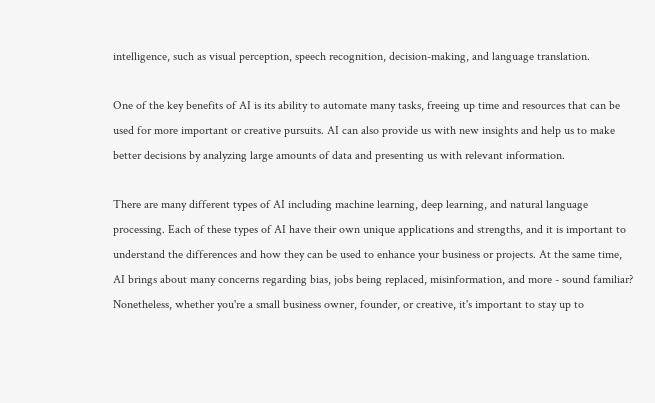intelligence, such as visual perception, speech recognition, decision-making, and language translation.

One of the key benefits of AI is its ability to automate many tasks, freeing up time and resources that can be used for more important or creative pursuits. AI can also provide us with new insights and help us to make better decisions by analyzing large amounts of data and presenting us with relevant information.

There are many different types of AI including machine learning, deep learning, and natural language processing. Each of these types of AI have their own unique applications and strengths, and it is important to understand the differences and how they can be used to enhance your business or projects. At the same time, AI brings about many concerns regarding bias, jobs being replaced, misinformation, and more - sound familiar? Nonetheless, whether you're a small business owner, founder, or creative, it's important to stay up to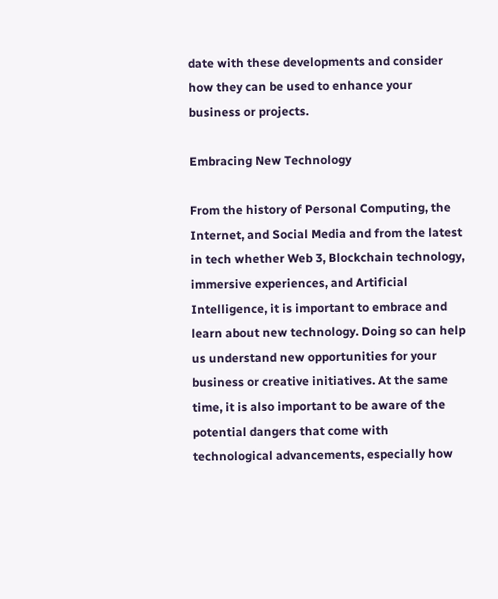date with these developments and consider how they can be used to enhance your business or projects.

Embracing New Technology

From the history of Personal Computing, the Internet, and Social Media and from the latest in tech whether Web 3, Blockchain technology, immersive experiences, and Artificial Intelligence, it is important to embrace and learn about new technology. Doing so can help us understand new opportunities for your business or creative initiatives. At the same time, it is also important to be aware of the potential dangers that come with technological advancements, especially how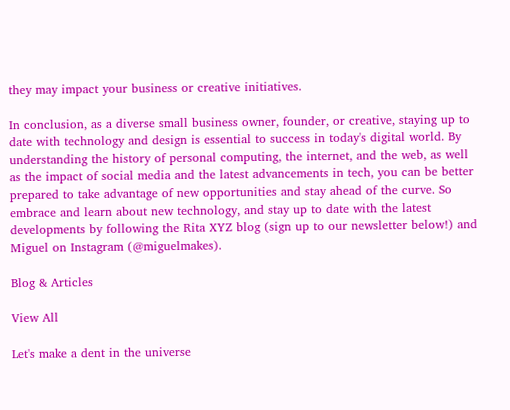they may impact your business or creative initiatives.

In conclusion, as a diverse small business owner, founder, or creative, staying up to date with technology and design is essential to success in today's digital world. By understanding the history of personal computing, the internet, and the web, as well as the impact of social media and the latest advancements in tech, you can be better prepared to take advantage of new opportunities and stay ahead of the curve. So embrace and learn about new technology, and stay up to date with the latest developments by following the Rita XYZ blog (sign up to our newsletter below!) and Miguel on Instagram (@miguelmakes).

Blog & Articles

View All

Let's make a dent in the universe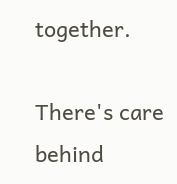together.

There's care behind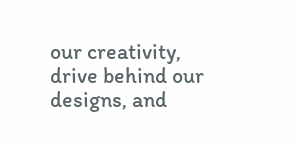our creativity, drive behind our designs, and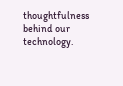thoughtfulness behind our technology.